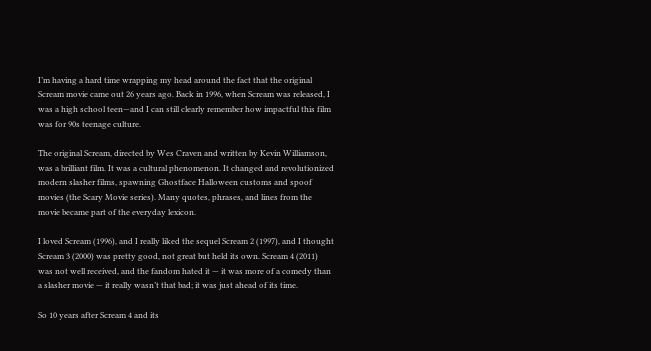I’m having a hard time wrapping my head around the fact that the original Scream movie came out 26 years ago. Back in 1996, when Scream was released, I was a high school teen—and I can still clearly remember how impactful this film was for 90s teenage culture.

The original Scream, directed by Wes Craven and written by Kevin Williamson, was a brilliant film. It was a cultural phenomenon. It changed and revolutionized modern slasher films, spawning Ghostface Halloween customs and spoof movies (the Scary Movie series). Many quotes, phrases, and lines from the movie became part of the everyday lexicon.

I loved Scream (1996), and I really liked the sequel Scream 2 (1997), and I thought Scream 3 (2000) was pretty good, not great but held its own. Scream 4 (2011) was not well received, and the fandom hated it — it was more of a comedy than a slasher movie — it really wasn’t that bad; it was just ahead of its time.

So 10 years after Scream 4 and its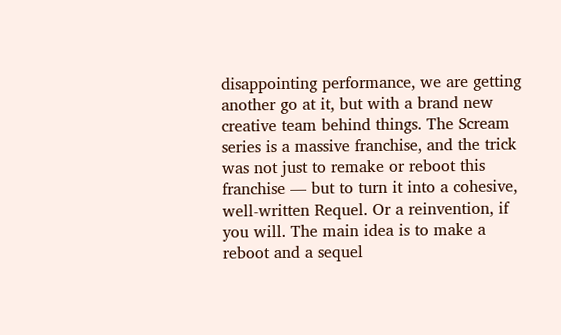disappointing performance, we are getting another go at it, but with a brand new creative team behind things. The Scream series is a massive franchise, and the trick was not just to remake or reboot this franchise — but to turn it into a cohesive, well-written Requel. Or a reinvention, if you will. The main idea is to make a reboot and a sequel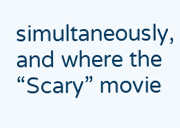simultaneously, and where the “Scary” movie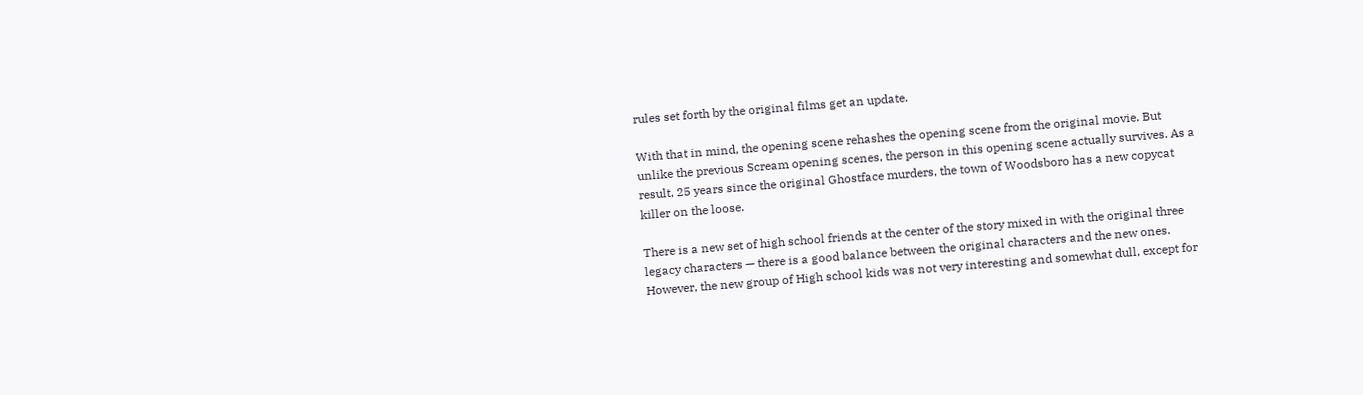rules set forth by the original films get an update.

With that in mind, the opening scene rehashes the opening scene from the original movie. But unlike the previous Scream opening scenes, the person in this opening scene actually survives. As a result, 25 years since the original Ghostface murders, the town of Woodsboro has a new copycat killer on the loose.

There is a new set of high school friends at the center of the story mixed in with the original three legacy characters — there is a good balance between the original characters and the new ones. However, the new group of High school kids was not very interesting and somewhat dull, except for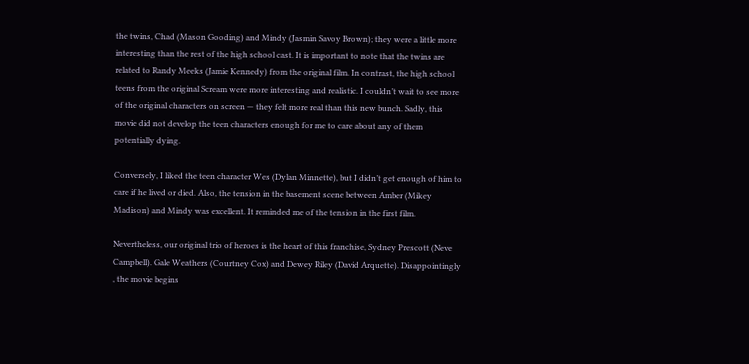the twins, Chad (Mason Gooding) and Mindy (Jasmin Savoy Brown); they were a little more interesting than the rest of the high school cast. It is important to note that the twins are related to Randy Meeks (Jamie Kennedy) from the original film. In contrast, the high school teens from the original Scream were more interesting and realistic. I couldn’t wait to see more of the original characters on screen — they felt more real than this new bunch. Sadly, this movie did not develop the teen characters enough for me to care about any of them potentially dying.

Conversely, I liked the teen character Wes (Dylan Minnette), but I didn’t get enough of him to care if he lived or died. Also, the tension in the basement scene between Amber (Mikey Madison) and Mindy was excellent. It reminded me of the tension in the first film.

Nevertheless, our original trio of heroes is the heart of this franchise, Sydney Prescott (Neve Campbell). Gale Weathers (Courtney Cox) and Dewey Riley (David Arquette). Disappointingly , the movie begins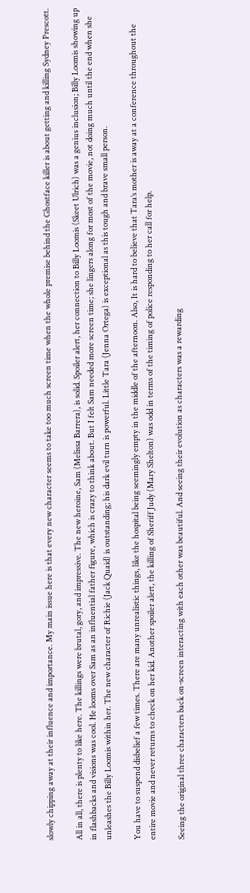slowly chipping away at their influence and importance. My main issue here is that every new character seems to take too much screen time when the whole premise behind the Ghostface killer is about getting and killing Sydney Prescott.

All in all, there is plenty to like here. The killings were brutal, gory, and impressive. The new heroine, Sam (Melissa Barrera), is solid. Spoiler alert, her connection to Billy Loomis (Skeet Ulrich) was a genius inclusion; Billy Loomis showing up in flashbacks and visions was cool. He looms over Sam as an influential father figure, which is crazy to think about. But I felt Sam needed more screen time; she lingers along for most of the movie, not doing much until the end when she unleashes the Billy Loomis within her. The new character of Richie (Jack Quaid) is outstanding; his dark evil turn is powerful. Little Tara (Jenna Ortega) is exceptional as this tough and brave small person.

You have to suspend disbelief a few times. There are many unrealistic things, like the hospital being seemingly empty in the middle of the afternoon. Also, It is hard to believe that Tara’s mother is away at a conference throughout the entire movie and never returns to check on her kid. Another spoiler alert, the killing of Sheriff Judy (Mary Shelton) was odd in terms of the timing of police responding to her call for help.

Seeing the original three characters back on-screen interacting with each other was beautiful. And seeing their evolution as characters was a rewarding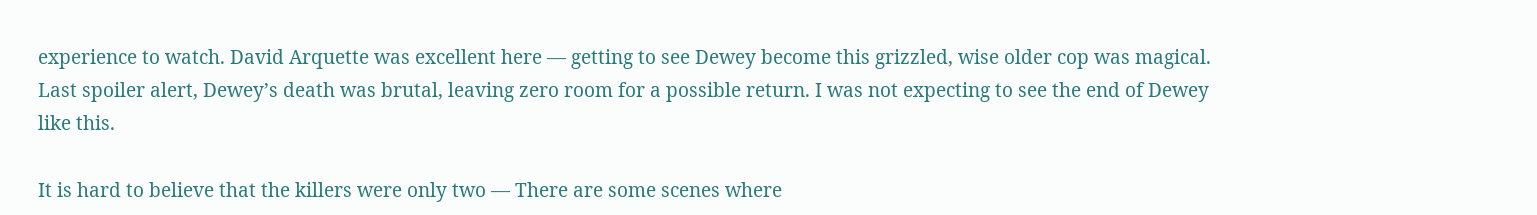experience to watch. David Arquette was excellent here — getting to see Dewey become this grizzled, wise older cop was magical. Last spoiler alert, Dewey’s death was brutal, leaving zero room for a possible return. I was not expecting to see the end of Dewey like this.

It is hard to believe that the killers were only two — There are some scenes where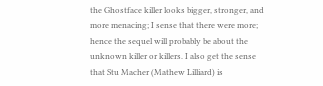the Ghostface killer looks bigger, stronger, and more menacing; I sense that there were more; hence the sequel will probably be about the unknown killer or killers. I also get the sense that Stu Macher (Mathew Lilliard) is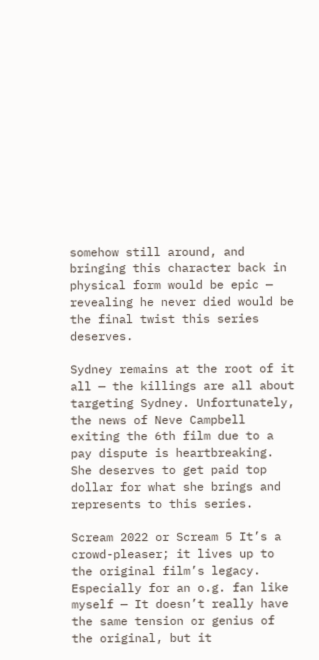somehow still around, and bringing this character back in physical form would be epic — revealing he never died would be the final twist this series deserves.

Sydney remains at the root of it all — the killings are all about targeting Sydney. Unfortunately, the news of Neve Campbell exiting the 6th film due to a pay dispute is heartbreaking. She deserves to get paid top dollar for what she brings and represents to this series.

Scream 2022 or Scream 5 It’s a crowd-pleaser; it lives up to the original film’s legacy. Especially for an o.g. fan like myself — It doesn’t really have the same tension or genius of the original, but it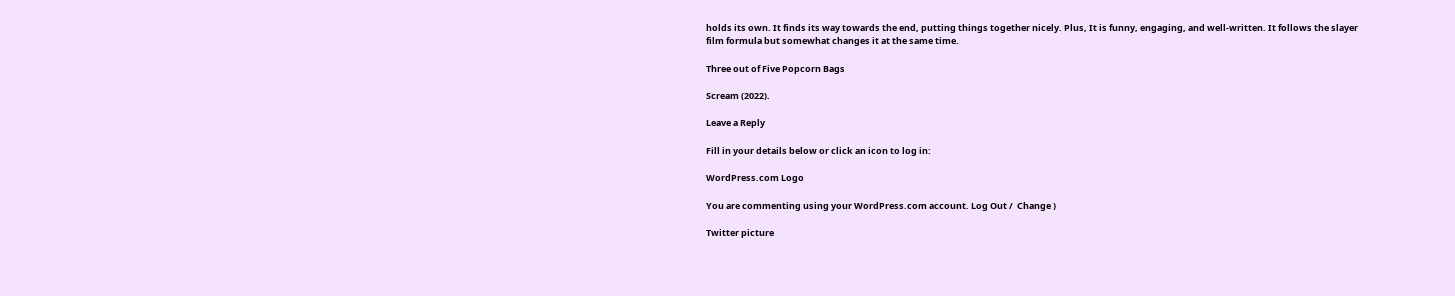holds its own. It finds its way towards the end, putting things together nicely. Plus, It is funny, engaging, and well-written. It follows the slayer film formula but somewhat changes it at the same time.

Three out of Five Popcorn Bags

Scream (2022).

Leave a Reply

Fill in your details below or click an icon to log in:

WordPress.com Logo

You are commenting using your WordPress.com account. Log Out /  Change )

Twitter picture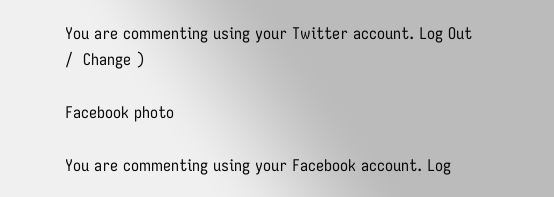You are commenting using your Twitter account. Log Out /  Change )

Facebook photo

You are commenting using your Facebook account. Log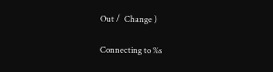Out /  Change )

Connecting to %s